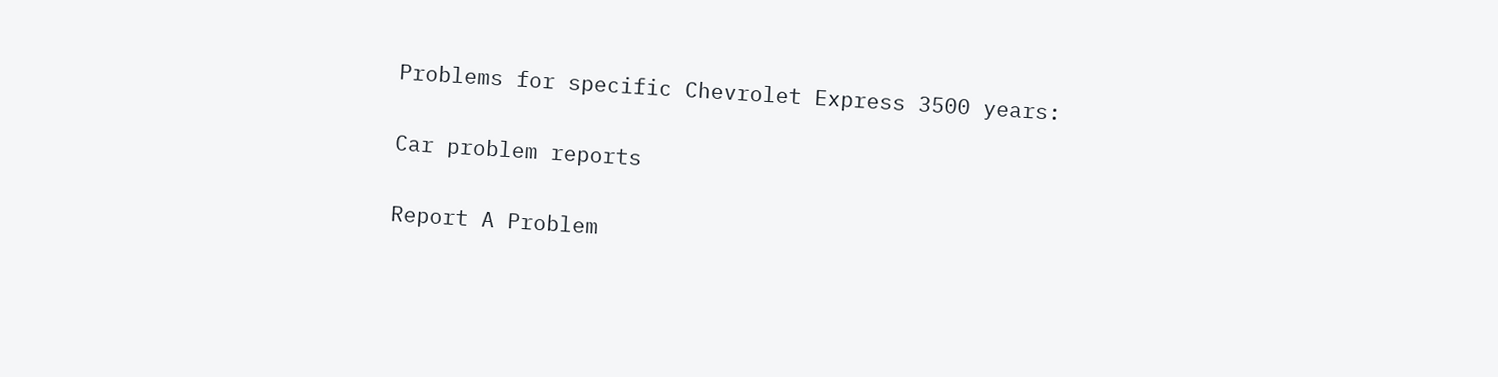Problems for specific Chevrolet Express 3500 years:

Car problem reports

Report A Problem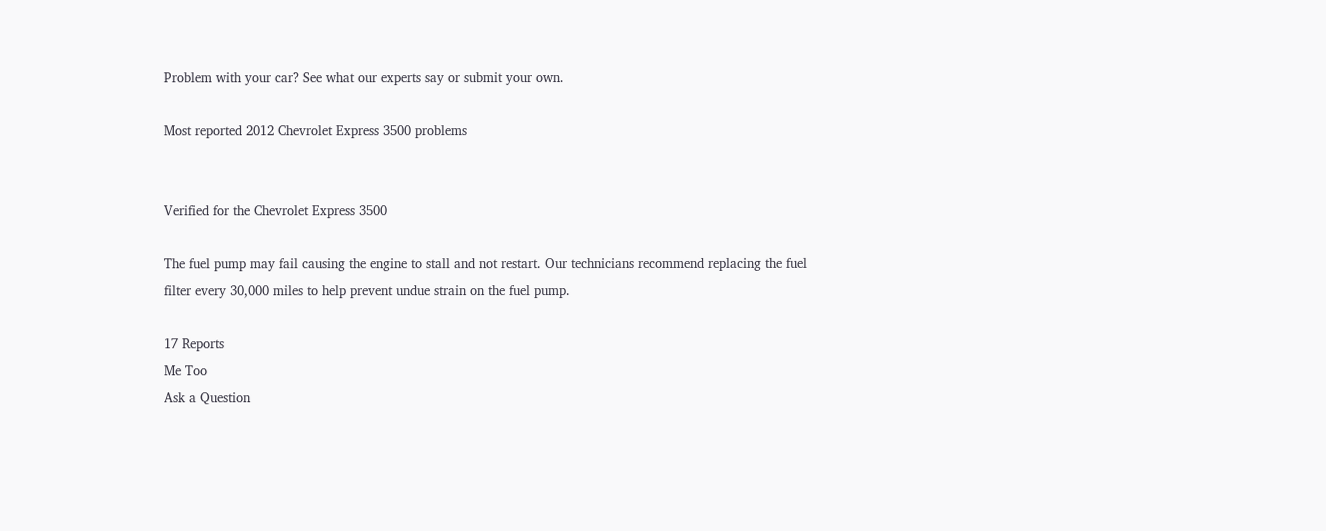Problem with your car? See what our experts say or submit your own.

Most reported 2012 Chevrolet Express 3500 problems


Verified for the Chevrolet Express 3500

The fuel pump may fail causing the engine to stall and not restart. Our technicians recommend replacing the fuel filter every 30,000 miles to help prevent undue strain on the fuel pump.

17 Reports
Me Too
Ask a Question